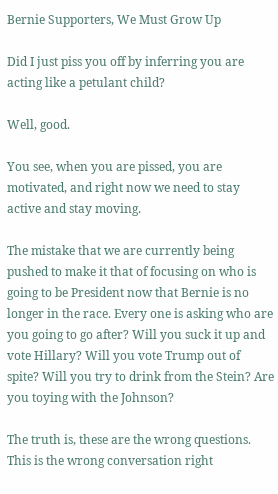Bernie Supporters, We Must Grow Up

Did I just piss you off by inferring you are acting like a petulant child?

Well, good.

You see, when you are pissed, you are motivated, and right now we need to stay active and stay moving.

The mistake that we are currently being pushed to make it that of focusing on who is going to be President now that Bernie is no longer in the race. Every one is asking who are you going to go after? Will you suck it up and vote Hillary? Will you vote Trump out of spite? Will you try to drink from the Stein? Are you toying with the Johnson?

The truth is, these are the wrong questions. This is the wrong conversation right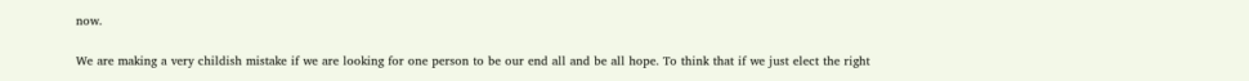now.

We are making a very childish mistake if we are looking for one person to be our end all and be all hope. To think that if we just elect the right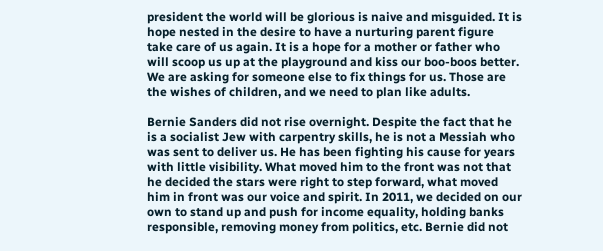president the world will be glorious is naive and misguided. It is hope nested in the desire to have a nurturing parent figure take care of us again. It is a hope for a mother or father who will scoop us up at the playground and kiss our boo-boos better. We are asking for someone else to fix things for us. Those are the wishes of children, and we need to plan like adults.

Bernie Sanders did not rise overnight. Despite the fact that he is a socialist Jew with carpentry skills, he is not a Messiah who was sent to deliver us. He has been fighting his cause for years with little visibility. What moved him to the front was not that he decided the stars were right to step forward, what moved him in front was our voice and spirit. In 2011, we decided on our own to stand up and push for income equality, holding banks responsible, removing money from politics, etc. Bernie did not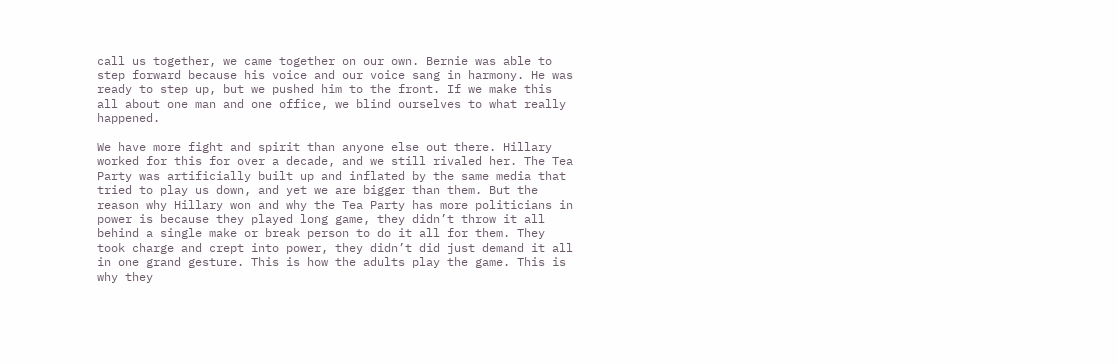call us together, we came together on our own. Bernie was able to step forward because his voice and our voice sang in harmony. He was ready to step up, but we pushed him to the front. If we make this all about one man and one office, we blind ourselves to what really happened.

We have more fight and spirit than anyone else out there. Hillary worked for this for over a decade, and we still rivaled her. The Tea Party was artificially built up and inflated by the same media that tried to play us down, and yet we are bigger than them. But the reason why Hillary won and why the Tea Party has more politicians in power is because they played long game, they didn’t throw it all behind a single make or break person to do it all for them. They took charge and crept into power, they didn’t did just demand it all in one grand gesture. This is how the adults play the game. This is why they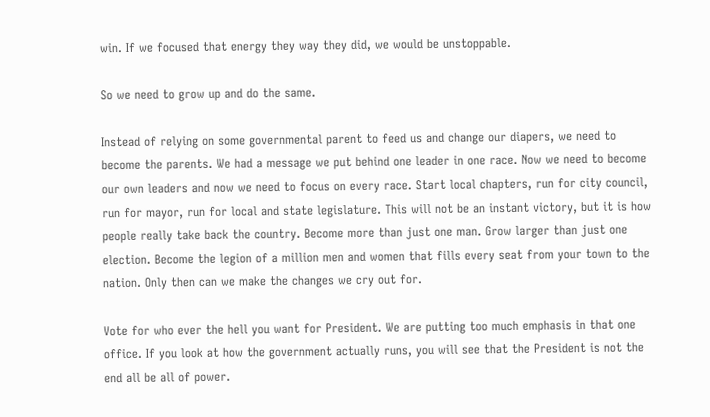win. If we focused that energy they way they did, we would be unstoppable.

So we need to grow up and do the same.

Instead of relying on some governmental parent to feed us and change our diapers, we need to become the parents. We had a message we put behind one leader in one race. Now we need to become our own leaders and now we need to focus on every race. Start local chapters, run for city council, run for mayor, run for local and state legislature. This will not be an instant victory, but it is how people really take back the country. Become more than just one man. Grow larger than just one election. Become the legion of a million men and women that fills every seat from your town to the nation. Only then can we make the changes we cry out for.

Vote for who ever the hell you want for President. We are putting too much emphasis in that one office. If you look at how the government actually runs, you will see that the President is not the end all be all of power.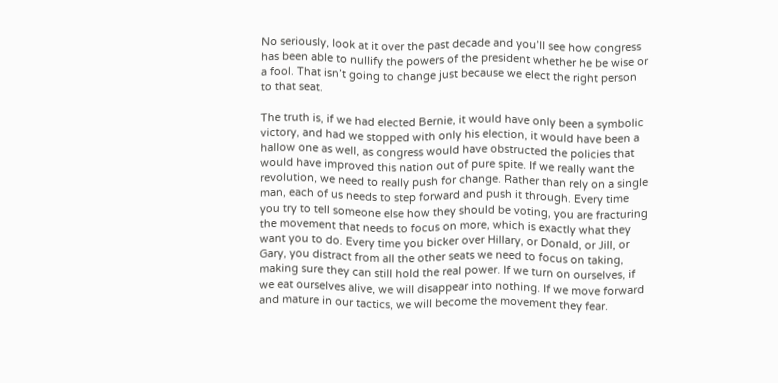No seriously, look at it over the past decade and you’ll see how congress has been able to nullify the powers of the president whether he be wise or a fool. That isn’t going to change just because we elect the right person to that seat.

The truth is, if we had elected Bernie, it would have only been a symbolic victory, and had we stopped with only his election, it would have been a hallow one as well, as congress would have obstructed the policies that would have improved this nation out of pure spite. If we really want the revolution, we need to really push for change. Rather than rely on a single man, each of us needs to step forward and push it through. Every time you try to tell someone else how they should be voting, you are fracturing the movement that needs to focus on more, which is exactly what they want you to do. Every time you bicker over Hillary, or Donald, or Jill, or Gary, you distract from all the other seats we need to focus on taking, making sure they can still hold the real power. If we turn on ourselves, if we eat ourselves alive, we will disappear into nothing. If we move forward and mature in our tactics, we will become the movement they fear.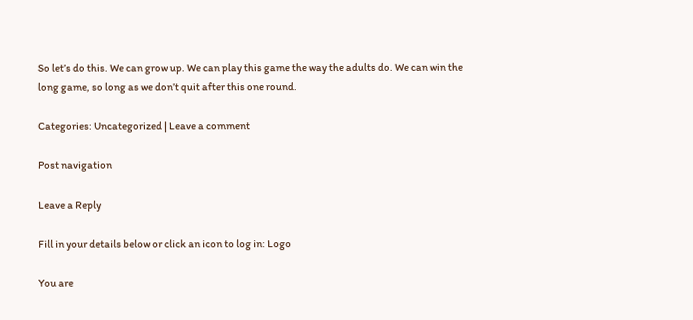So let’s do this. We can grow up. We can play this game the way the adults do. We can win the long game, so long as we don’t quit after this one round.

Categories: Uncategorized | Leave a comment

Post navigation

Leave a Reply

Fill in your details below or click an icon to log in: Logo

You are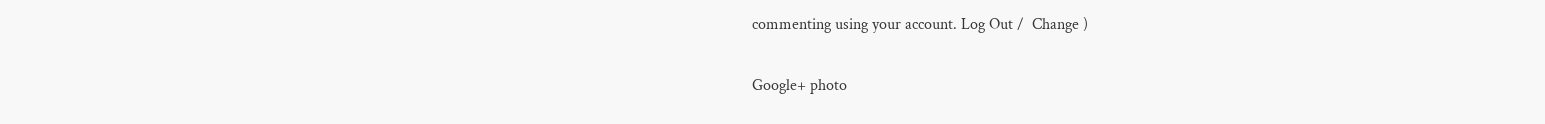commenting using your account. Log Out /  Change )

Google+ photo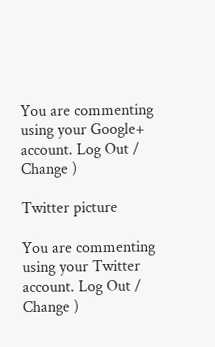You are commenting using your Google+ account. Log Out /  Change )

Twitter picture

You are commenting using your Twitter account. Log Out /  Change )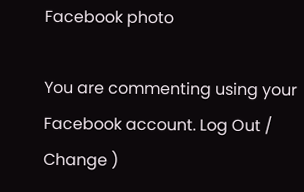Facebook photo

You are commenting using your Facebook account. Log Out /  Change )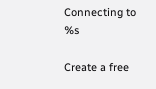Connecting to %s

Create a free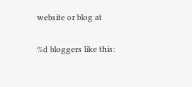website or blog at

%d bloggers like this: